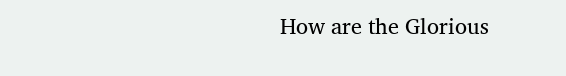How are the Glorious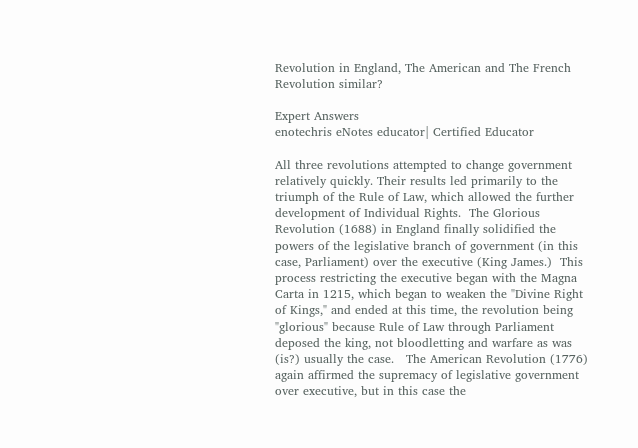Revolution in England, The American and The French Revolution similar?

Expert Answers
enotechris eNotes educator| Certified Educator

All three revolutions attempted to change government relatively quickly. Their results led primarily to the triumph of the Rule of Law, which allowed the further development of Individual Rights.  The Glorious Revolution (1688) in England finally solidified the powers of the legislative branch of government (in this case, Parliament) over the executive (King James.)  This process restricting the executive began with the Magna Carta in 1215, which began to weaken the "Divine Right of Kings," and ended at this time, the revolution being "glorious" because Rule of Law through Parliament deposed the king, not bloodletting and warfare as was (is?) usually the case.   The American Revolution (1776) again affirmed the supremacy of legislative government over executive, but in this case the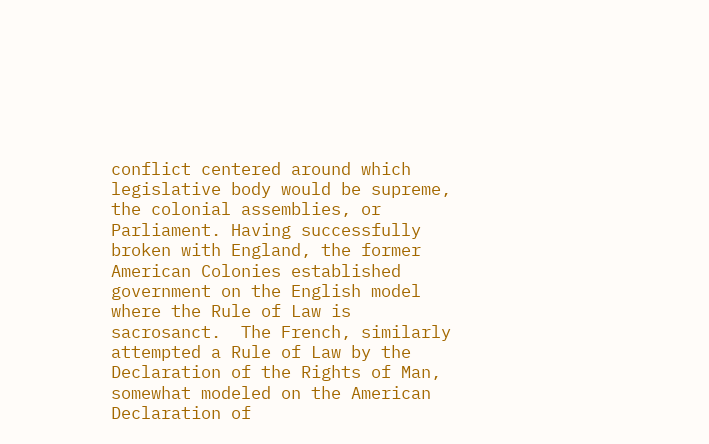conflict centered around which legislative body would be supreme, the colonial assemblies, or Parliament. Having successfully broken with England, the former American Colonies established government on the English model where the Rule of Law is sacrosanct.  The French, similarly attempted a Rule of Law by the Declaration of the Rights of Man, somewhat modeled on the American Declaration of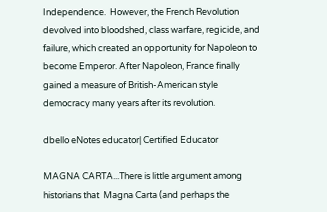Independence.  However, the French Revolution devolved into bloodshed, class warfare, regicide, and failure, which created an opportunity for Napoleon to become Emperor. After Napoleon, France finally gained a measure of British-American style democracy many years after its revolution.

dbello eNotes educator| Certified Educator

MAGNA CARTA...There is little argument among historians that  Magna Carta (and perhaps the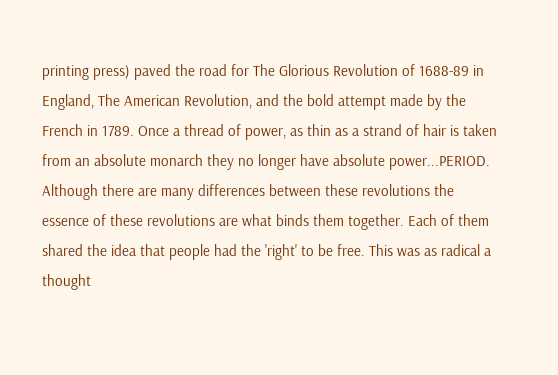printing press) paved the road for The Glorious Revolution of 1688-89 in England, The American Revolution, and the bold attempt made by the French in 1789. Once a thread of power, as thin as a strand of hair is taken from an absolute monarch they no longer have absolute power...PERIOD. Although there are many differences between these revolutions the essence of these revolutions are what binds them together. Each of them shared the idea that people had the 'right' to be free. This was as radical a thought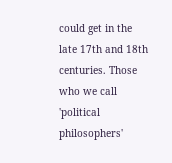could get in the late 17th and 18th centuries. Those who we call 'political philosophers'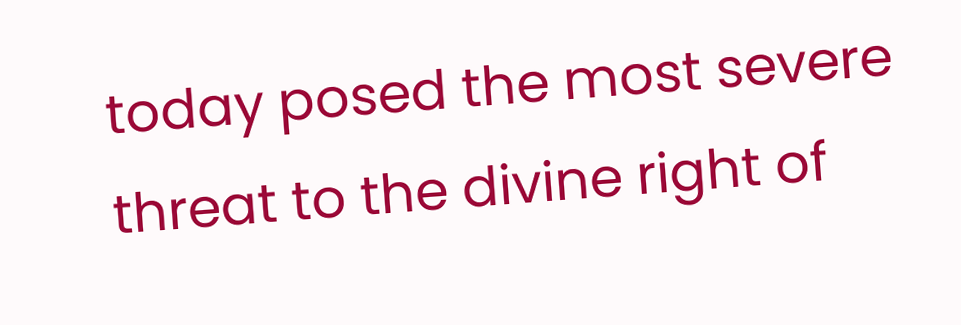today posed the most severe threat to the divine right of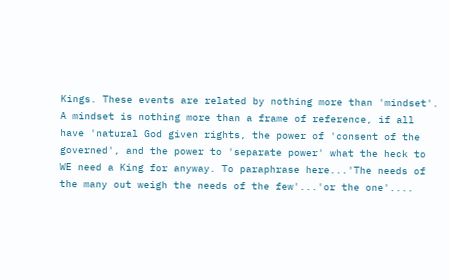Kings. These events are related by nothing more than 'mindset'. A mindset is nothing more than a frame of reference, if all have 'natural God given rights, the power of 'consent of the governed', and the power to 'separate power' what the heck to WE need a King for anyway. To paraphrase here...'The needs of the many out weigh the needs of the few'...'or the one'....